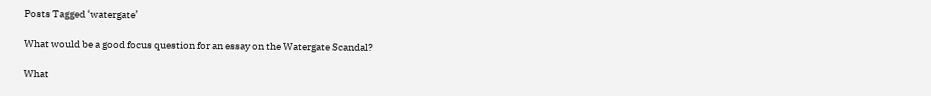Posts Tagged ‘watergate’

What would be a good focus question for an essay on the Watergate Scandal?

What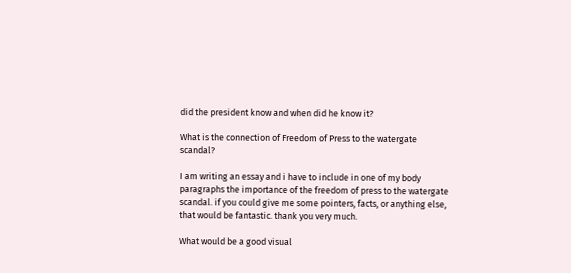did the president know and when did he know it?

What is the connection of Freedom of Press to the watergate scandal?

I am writing an essay and i have to include in one of my body paragraphs the importance of the freedom of press to the watergate scandal. if you could give me some pointers, facts, or anything else, that would be fantastic. thank you very much.

What would be a good visual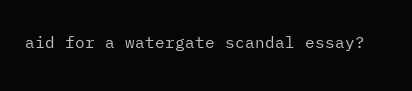aid for a watergate scandal essay?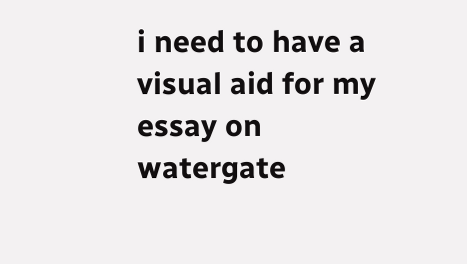i need to have a visual aid for my essay on watergate